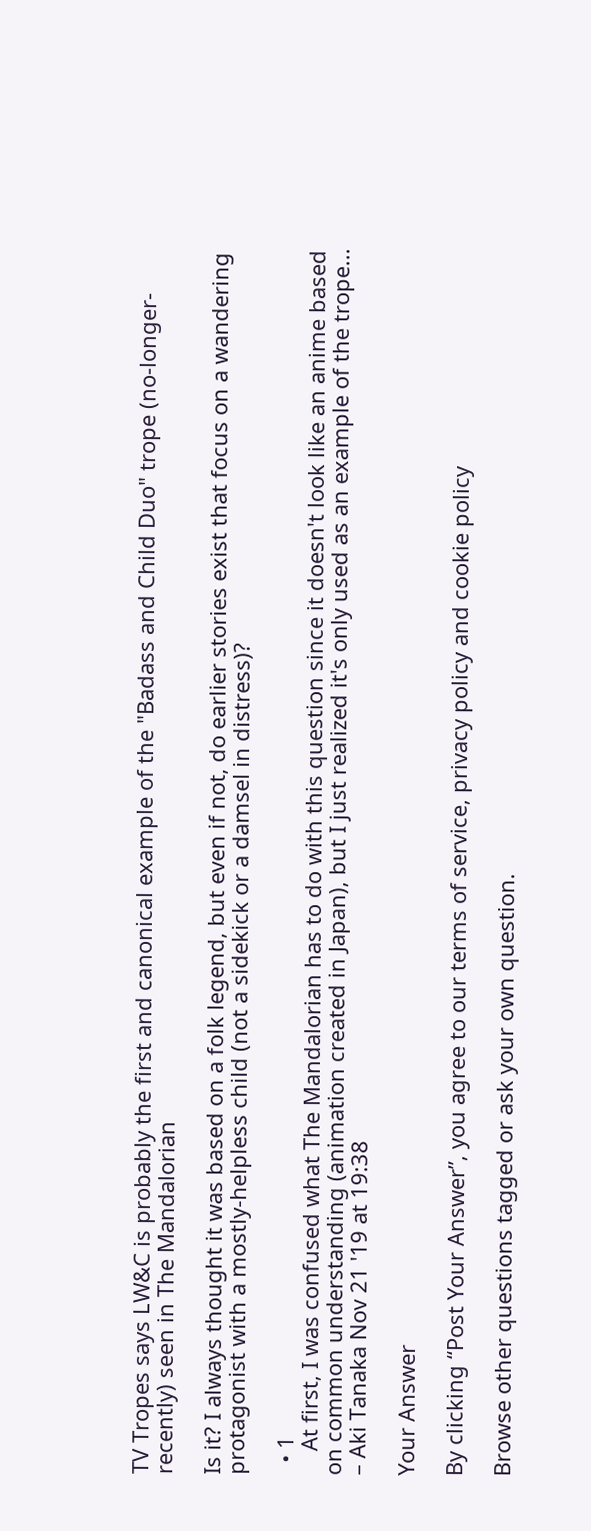TV Tropes says LW&C is probably the first and canonical example of the "Badass and Child Duo" trope (no-longer-recently) seen in The Mandalorian

Is it? I always thought it was based on a folk legend, but even if not, do earlier stories exist that focus on a wandering protagonist with a mostly-helpless child (not a sidekick or a damsel in distress)?

  • 1
    At first, I was confused what The Mandalorian has to do with this question since it doesn't look like an anime based on common understanding (animation created in Japan), but I just realized it's only used as an example of the trope... – Aki Tanaka Nov 21 '19 at 19:38

Your Answer

By clicking “Post Your Answer”, you agree to our terms of service, privacy policy and cookie policy

Browse other questions tagged or ask your own question.